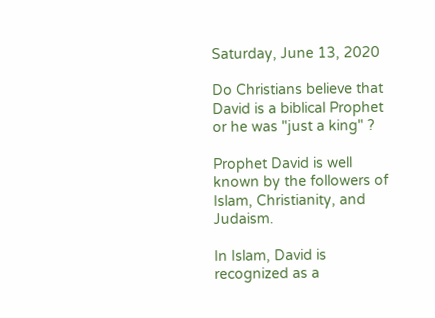Saturday, June 13, 2020

Do Christians believe that David is a biblical Prophet or he was "just a king" ?

Prophet David is well known by the followers of Islam, Christianity, and Judaism.

In Islam, David is recognized as a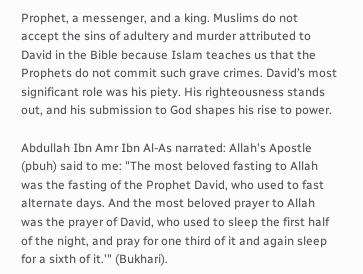Prophet, a messenger, and a king. Muslims do not accept the sins of adultery and murder attributed to David in the Bible because Islam teaches us that the Prophets do not commit such grave crimes. David’s most significant role was his piety. His righteousness stands out, and his submission to God shapes his rise to power.

Abdullah Ibn Amr Ibn Al-As narrated: Allah's Apostle (pbuh) said to me: "The most beloved fasting to Allah was the fasting of the Prophet David, who used to fast alternate days. And the most beloved prayer to Allah was the prayer of David, who used to sleep the first half of the night, and pray for one third of it and again sleep for a sixth of it.'" (Bukhari).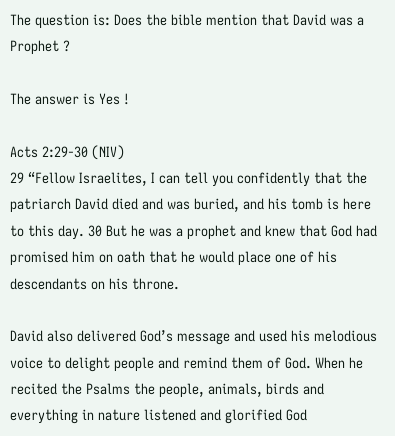The question is: Does the bible mention that David was a Prophet ?

The answer is Yes !

Acts 2:29-30 (NIV)
29 “Fellow Israelites, I can tell you confidently that the patriarch David died and was buried, and his tomb is here to this day. 30 But he was a prophet and knew that God had promised him on oath that he would place one of his descendants on his throne.

David also delivered God’s message and used his melodious voice to delight people and remind them of God. When he recited the Psalms the people, animals, birds and everything in nature listened and glorified God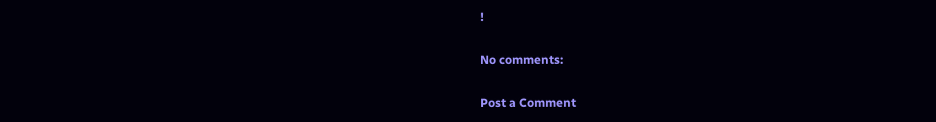!

No comments:

Post a Comment